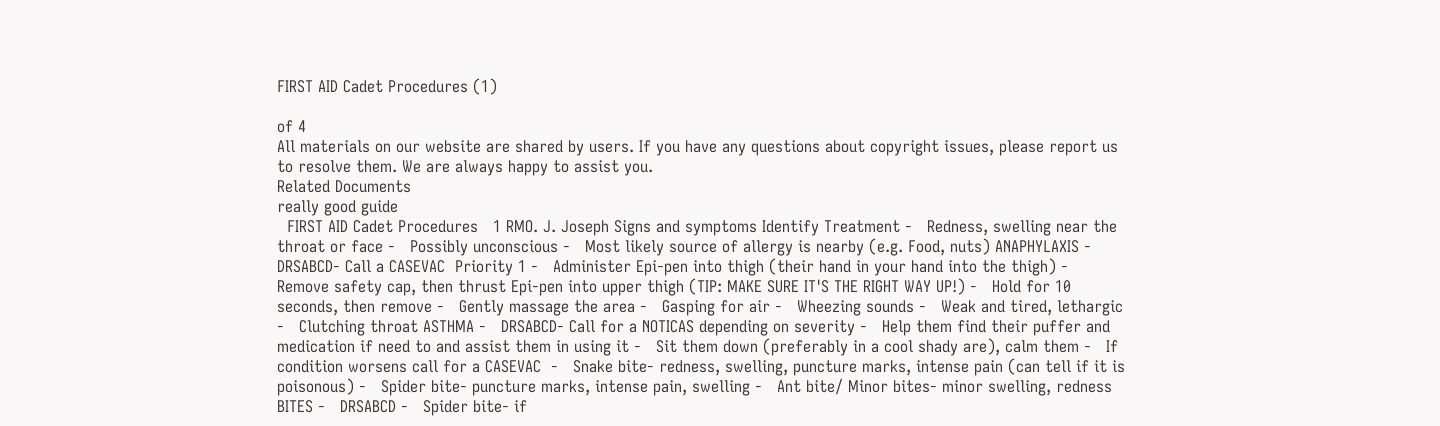FIRST AID Cadet Procedures (1)

of 4
All materials on our website are shared by users. If you have any questions about copyright issues, please report us to resolve them. We are always happy to assist you.
Related Documents
really good guide
  FIRST AID Cadet Procedures   1 RMO. J. Joseph Signs and symptoms Identify Treatment -   Redness, swelling near the throat or face -   Possibly unconscious -   Most likely source of allergy is nearby (e.g. Food, nuts) ANAPHYLAXIS -   DRSABCD- Call a CASEVAC  Priority 1 -   Administer Epi-pen into thigh (their hand in your hand into the thigh) -   Remove safety cap, then thrust Epi-pen into upper thigh (TIP: MAKE SURE IT'S THE RIGHT WAY UP!) -   Hold for 10 seconds, then remove -   Gently massage the area -   Gasping for air -   Wheezing sounds -   Weak and tired, lethargic -   Clutching throat ASTHMA -   DRSABCD- Call for a NOTICAS depending on severity -   Help them find their puffer and medication if need to and assist them in using it -   Sit them down (preferably in a cool shady are), calm them -   If condition worsens call for a CASEVAC  -   Snake bite- redness, swelling, puncture marks, intense pain (can tell if it is poisonous) -   Spider bite- puncture marks, intense pain, swelling -   Ant bite/ Minor bites- minor swelling, redness BITES -   DRSABCD -   Spider bite- if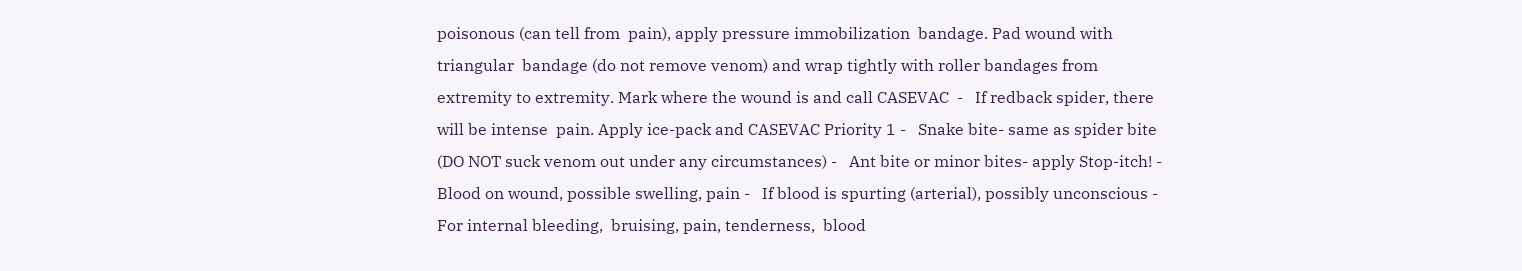poisonous (can tell from  pain), apply pressure immobilization  bandage. Pad wound with triangular  bandage (do not remove venom) and wrap tightly with roller bandages from extremity to extremity. Mark where the wound is and call CASEVAC  -   If redback spider, there will be intense  pain. Apply ice-pack and CASEVAC Priority 1 -   Snake bite- same as spider bite (DO NOT suck venom out under any circumstances) -   Ant bite or minor bites- apply Stop-itch! -   Blood on wound, possible swelling, pain -   If blood is spurting (arterial), possibly unconscious -   For internal bleeding,  bruising, pain, tenderness,  blood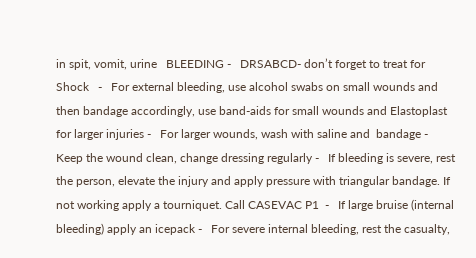in spit, vomit, urine   BLEEDING -   DRSABCD- don’t forget to treat for Shock   -   For external bleeding, use alcohol swabs on small wounds and then bandage accordingly, use band-aids for small wounds and Elastoplast for larger injuries -   For larger wounds, wash with saline and  bandage -   Keep the wound clean, change dressing regularly -   If bleeding is severe, rest the person, elevate the injury and apply pressure with triangular bandage. If not working apply a tourniquet. Call CASEVAC P1  -   If large bruise (internal bleeding) apply an icepack -   For severe internal bleeding, rest the casualty,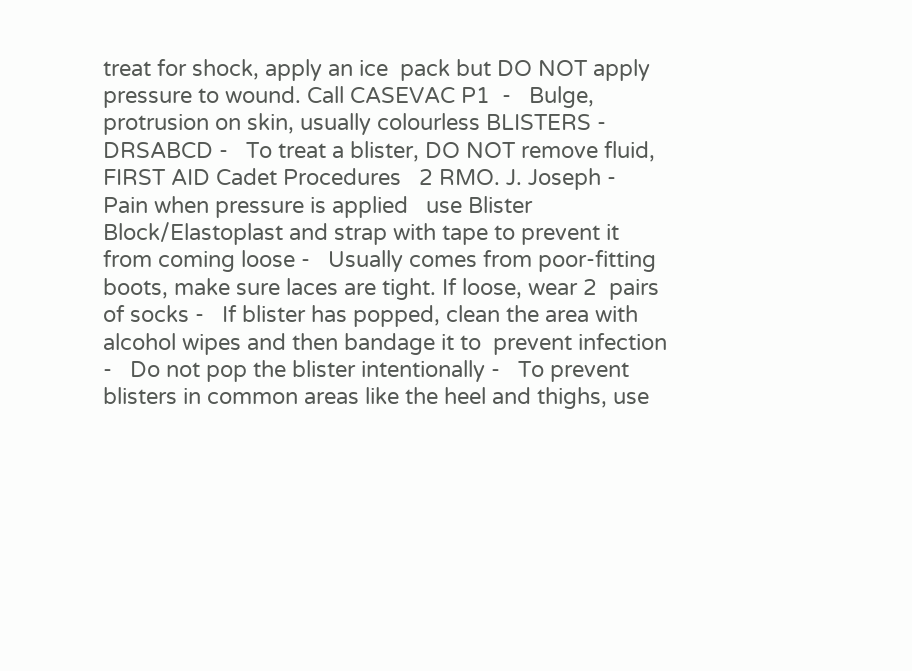treat for shock, apply an ice  pack but DO NOT apply pressure to wound. Call CASEVAC P1  -   Bulge, protrusion on skin, usually colourless BLISTERS -   DRSABCD -   To treat a blister, DO NOT remove fluid,  FIRST AID Cadet Procedures   2 RMO. J. Joseph -   Pain when pressure is applied   use Blister Block/Elastoplast and strap with tape to prevent it from coming loose -   Usually comes from poor-fitting boots, make sure laces are tight. If loose, wear 2  pairs of socks -   If blister has popped, clean the area with alcohol wipes and then bandage it to  prevent infection -   Do not pop the blister intentionally -   To prevent blisters in common areas like the heel and thighs, use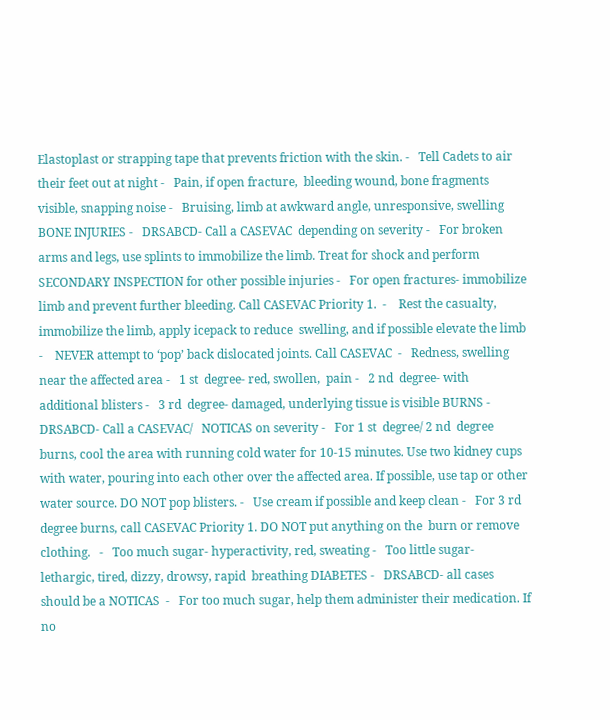Elastoplast or strapping tape that prevents friction with the skin. -   Tell Cadets to air their feet out at night -   Pain, if open fracture,  bleeding wound, bone fragments visible, snapping noise -   Bruising, limb at awkward angle, unresponsive, swelling   BONE INJURIES -   DRSABCD- Call a CASEVAC  depending on severity -   For broken arms and legs, use splints to immobilize the limb. Treat for shock and perform SECONDARY INSPECTION for other possible injuries -   For open fractures- immobilize limb and prevent further bleeding. Call CASEVAC Priority 1.  -    Rest the casualty, immobilize the limb, apply icepack to reduce  swelling, and if possible elevate the limb -    NEVER attempt to ‘pop’ back dislocated joints. Call CASEVAC  -   Redness, swelling near the affected area -   1 st  degree- red, swollen,  pain -   2 nd  degree- with additional blisters -   3 rd  degree- damaged, underlying tissue is visible BURNS -   DRSABCD- Call a CASEVAC/   NOTICAS on severity -   For 1 st  degree/ 2 nd  degree burns, cool the area with running cold water for 10-15 minutes. Use two kidney cups with water, pouring into each other over the affected area. If possible, use tap or other water source. DO NOT pop blisters. -   Use cream if possible and keep clean -   For 3 rd  degree burns, call CASEVAC Priority 1. DO NOT put anything on the  burn or remove clothing.   -   Too much sugar- hyperactivity, red, sweating -   Too little sugar- lethargic, tired, dizzy, drowsy, rapid  breathing DIABETES -   DRSABCD- all cases should be a NOTICAS  -   For too much sugar, help them administer their medication. If no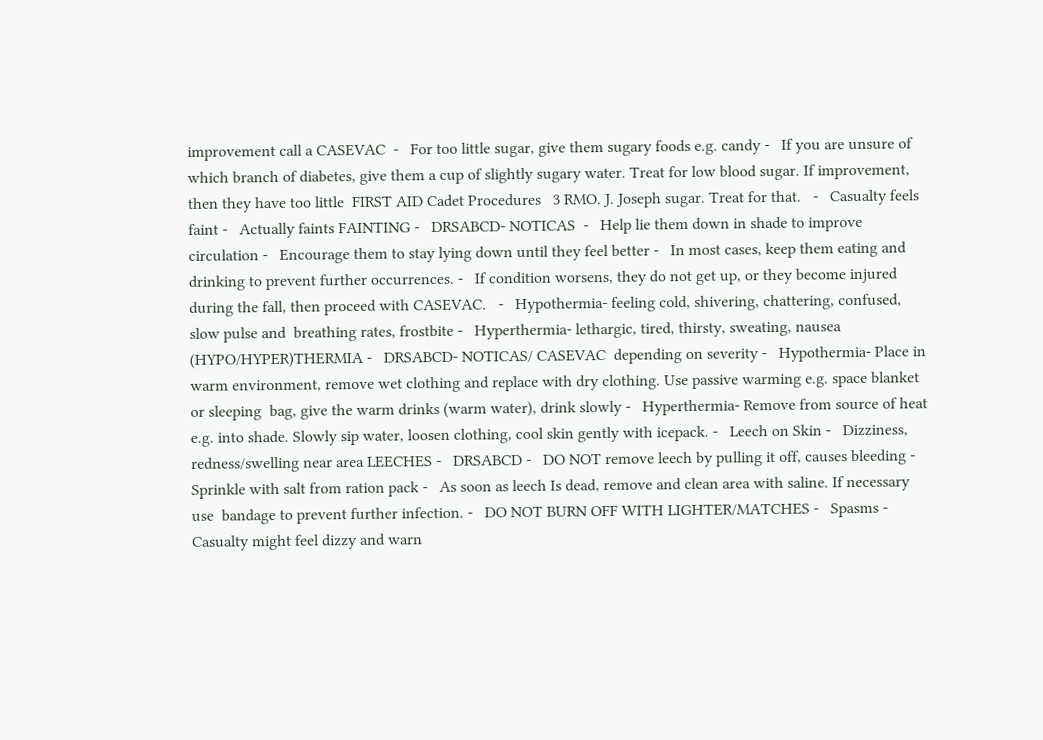improvement call a CASEVAC  -   For too little sugar, give them sugary foods e.g. candy -   If you are unsure of which branch of diabetes, give them a cup of slightly sugary water. Treat for low blood sugar. If improvement, then they have too little  FIRST AID Cadet Procedures   3 RMO. J. Joseph sugar. Treat for that.   -   Casualty feels faint -   Actually faints FAINTING -   DRSABCD- NOTICAS  -   Help lie them down in shade to improve circulation -   Encourage them to stay lying down until they feel better -   In most cases, keep them eating and drinking to prevent further occurrences. -   If condition worsens, they do not get up, or they become injured during the fall, then proceed with CASEVAC.   -   Hypothermia- feeling cold, shivering, chattering, confused, slow pulse and  breathing rates, frostbite -   Hyperthermia- lethargic, tired, thirsty, sweating, nausea (HYPO/HYPER)THERMIA -   DRSABCD- NOTICAS/ CASEVAC  depending on severity -   Hypothermia- Place in warm environment, remove wet clothing and replace with dry clothing. Use passive warming e.g. space blanket or sleeping  bag, give the warm drinks (warm water), drink slowly -   Hyperthermia- Remove from source of heat e.g. into shade. Slowly sip water, loosen clothing, cool skin gently with icepack. -   Leech on Skin -   Dizziness, redness/swelling near area LEECHES -   DRSABCD -   DO NOT remove leech by pulling it off, causes bleeding -   Sprinkle with salt from ration pack -   As soon as leech Is dead, remove and clean area with saline. If necessary use  bandage to prevent further infection. -   DO NOT BURN OFF WITH LIGHTER/MATCHES -   Spasms -   Casualty might feel dizzy and warn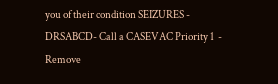you of their condition SEIZURES -   DRSABCD- Call a CASEVAC Priority 1  -   Remove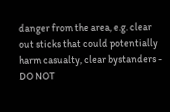danger from the area, e.g. clear out sticks that could potentially harm casualty, clear bystanders -   DO NOT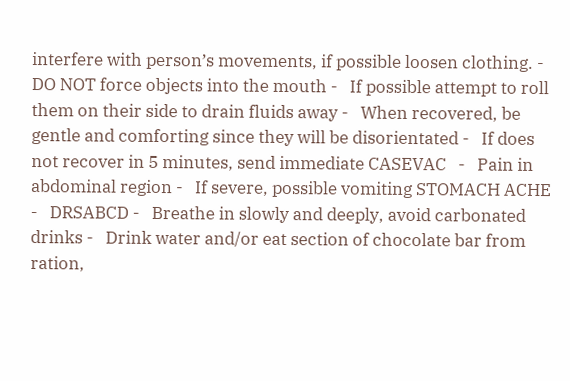interfere with person’s movements, if possible loosen clothing. -   DO NOT force objects into the mouth -   If possible attempt to roll them on their side to drain fluids away -   When recovered, be gentle and comforting since they will be disorientated -   If does not recover in 5 minutes, send immediate CASEVAC   -   Pain in abdominal region -   If severe, possible vomiting STOMACH ACHE -   DRSABCD -   Breathe in slowly and deeply, avoid carbonated drinks -   Drink water and/or eat section of chocolate bar from ration,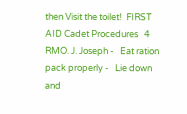then Visit the toilet!  FIRST AID Cadet Procedures   4 RMO. J. Joseph -   Eat ration pack properly -   Lie down and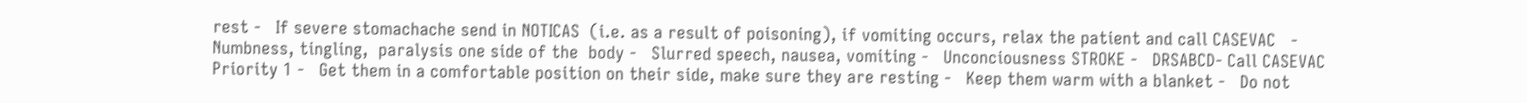rest -   If severe stomachache send in NOTICAS  (i.e. as a result of poisoning), if vomiting occurs, relax the patient and call CASEVAC   -    Numbness, tingling,  paralysis one side of the  body -   Slurred speech, nausea, vomiting -   Unconciousness STROKE -   DRSABCD- Call CASEVAC  Priority 1 -   Get them in a comfortable position on their side, make sure they are resting -   Keep them warm with a blanket -   Do not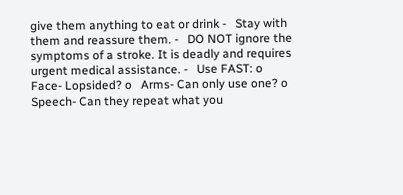give them anything to eat or drink -   Stay with them and reassure them. -   DO NOT ignore the symptoms of a stroke. It is deadly and requires urgent medical assistance. -   Use FAST: o   Face- Lopsided? o   Arms- Can only use one? o   Speech- Can they repeat what you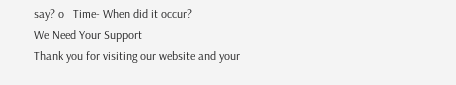say? o   Time- When did it occur?
We Need Your Support
Thank you for visiting our website and your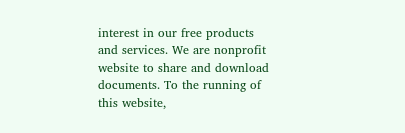interest in our free products and services. We are nonprofit website to share and download documents. To the running of this website,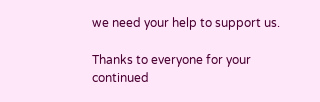we need your help to support us.

Thanks to everyone for your continued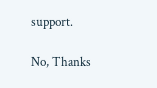support.

No, Thanks